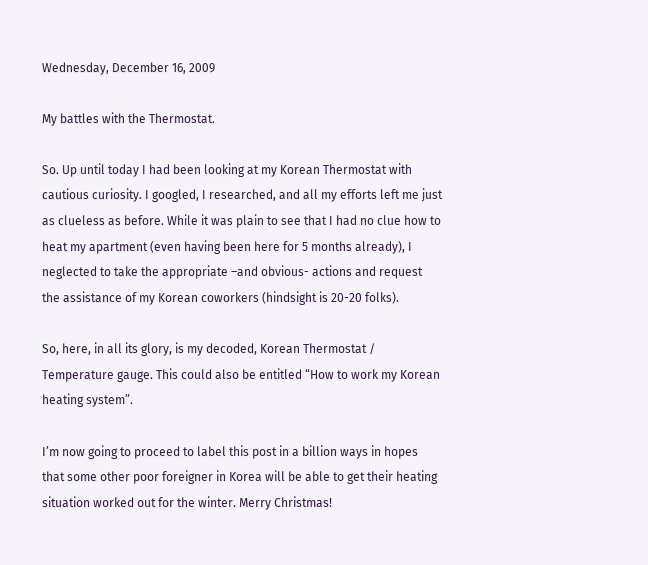Wednesday, December 16, 2009

My battles with the Thermostat.

So. Up until today I had been looking at my Korean Thermostat with cautious curiosity. I googled, I researched, and all my efforts left me just as clueless as before. While it was plain to see that I had no clue how to heat my apartment (even having been here for 5 months already), I neglected to take the appropriate –and obvious- actions and request the assistance of my Korean coworkers (hindsight is 20-20 folks).

So, here, in all its glory, is my decoded, Korean Thermostat / Temperature gauge. This could also be entitled “How to work my Korean heating system”.

I’m now going to proceed to label this post in a billion ways in hopes that some other poor foreigner in Korea will be able to get their heating situation worked out for the winter. Merry Christmas!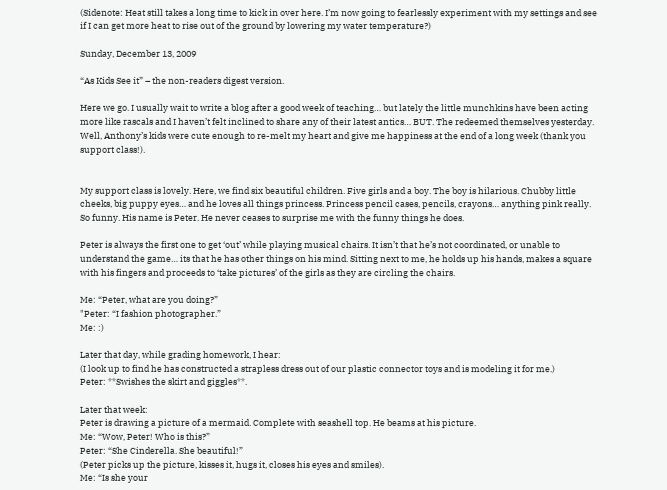(Sidenote: Heat still takes a long time to kick in over here. I’m now going to fearlessly experiment with my settings and see if I can get more heat to rise out of the ground by lowering my water temperature?)

Sunday, December 13, 2009

“As Kids See it” – the non-readers digest version.

Here we go. I usually wait to write a blog after a good week of teaching… but lately the little munchkins have been acting more like rascals and I haven’t felt inclined to share any of their latest antics… BUT. The redeemed themselves yesterday. Well, Anthony’s kids were cute enough to re-melt my heart and give me happiness at the end of a long week (thank you support class!).


My support class is lovely. Here, we find six beautiful children. Five girls and a boy. The boy is hilarious. Chubby little cheeks, big puppy eyes… and he loves all things princess. Princess pencil cases, pencils, crayons… anything pink really. So funny. His name is Peter. He never ceases to surprise me with the funny things he does.

Peter is always the first one to get ‘out’ while playing musical chairs. It isn’t that he’s not coordinated, or unable to understand the game… its that he has other things on his mind. Sitting next to me, he holds up his hands, makes a square with his fingers and proceeds to ‘take pictures’ of the girls as they are circling the chairs.

Me: “Peter, what are you doing?”
"Peter: “I fashion photographer.”
Me: :)

Later that day, while grading homework, I hear:
(I look up to find he has constructed a strapless dress out of our plastic connector toys and is modeling it for me.)
Peter: **Swishes the skirt and giggles**.

Later that week:
Peter is drawing a picture of a mermaid. Complete with seashell top. He beams at his picture.
Me: “Wow, Peter! Who is this?”
Peter: “She Cinderella. She beautiful!”
(Peter picks up the picture, kisses it, hugs it, closes his eyes and smiles).
Me: “Is she your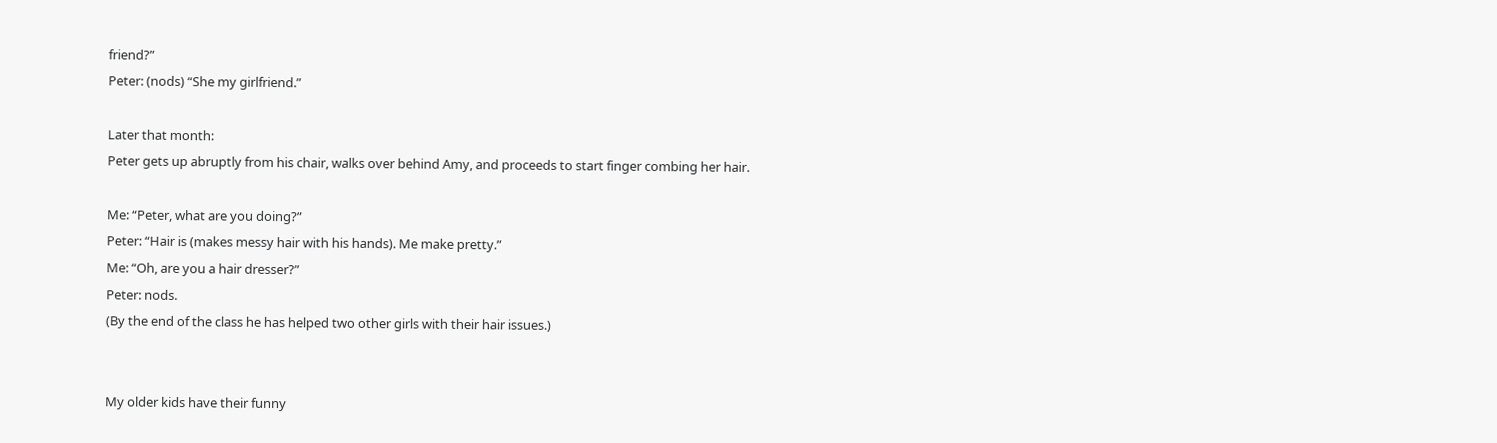friend?”
Peter: (nods) “She my girlfriend.”

Later that month:
Peter gets up abruptly from his chair, walks over behind Amy, and proceeds to start finger combing her hair.

Me: “Peter, what are you doing?”
Peter: “Hair is (makes messy hair with his hands). Me make pretty.”
Me: “Oh, are you a hair dresser?”
Peter: nods.
(By the end of the class he has helped two other girls with their hair issues.)


My older kids have their funny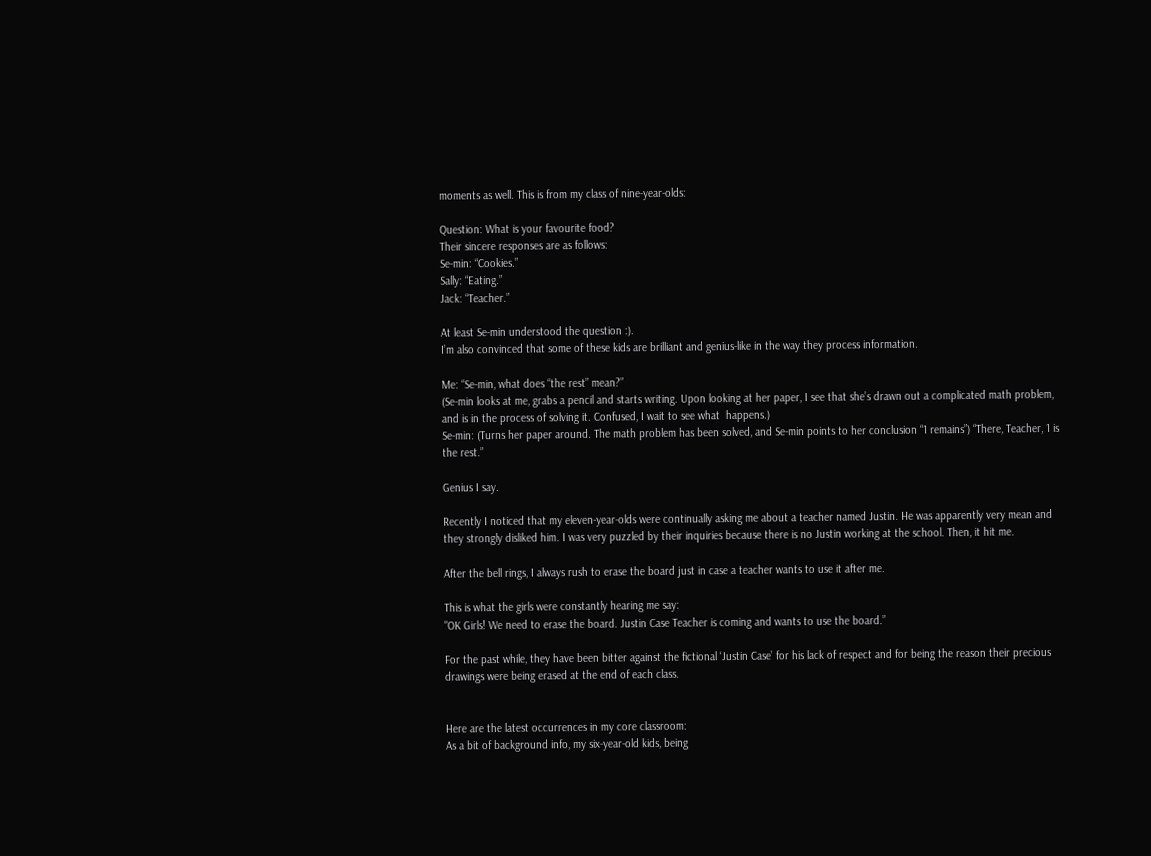moments as well. This is from my class of nine-year-olds:

Question: What is your favourite food?
Their sincere responses are as follows:
Se-min: “Cookies.”
Sally: “Eating.”
Jack: “Teacher.”

At least Se-min understood the question :).
I’m also convinced that some of these kids are brilliant and genius-like in the way they process information.

Me: “Se-min, what does “the rest” mean?”
(Se-min looks at me, grabs a pencil and starts writing. Upon looking at her paper, I see that she’s drawn out a complicated math problem, and is in the process of solving it. Confused, I wait to see what  happens.)
Se-min: (Turns her paper around. The math problem has been solved, and Se-min points to her conclusion “1 remains”) “There, Teacher, 1 is the rest.”

Genius I say.

Recently I noticed that my eleven-year-olds were continually asking me about a teacher named Justin. He was apparently very mean and  they strongly disliked him. I was very puzzled by their inquiries because there is no Justin working at the school. Then, it hit me.

After the bell rings, I always rush to erase the board just in case a teacher wants to use it after me.

This is what the girls were constantly hearing me say:
"OK Girls! We need to erase the board. Justin Case Teacher is coming and wants to use the board.”

For the past while, they have been bitter against the fictional ‘Justin Case’ for his lack of respect and for being the reason their precious drawings were being erased at the end of each class.


Here are the latest occurrences in my core classroom:
As a bit of background info, my six-year-old kids, being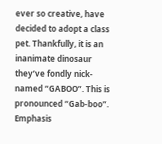ever so creative, have decided to adopt a class pet. Thankfully, it is an inanimate dinosaur they’ve fondly nick-named “GABOO”. This is pronounced “Gab-boo”. Emphasis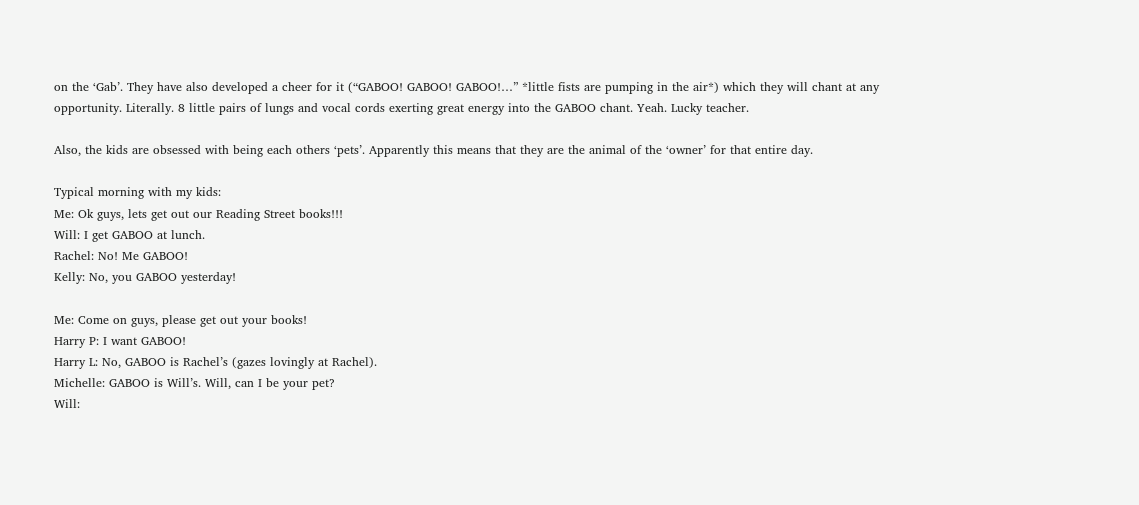on the ‘Gab’. They have also developed a cheer for it (“GABOO! GABOO! GABOO!…” *little fists are pumping in the air*) which they will chant at any opportunity. Literally. 8 little pairs of lungs and vocal cords exerting great energy into the GABOO chant. Yeah. Lucky teacher.

Also, the kids are obsessed with being each others ‘pets’. Apparently this means that they are the animal of the ‘owner’ for that entire day.

Typical morning with my kids:
Me: Ok guys, lets get out our Reading Street books!!!
Will: I get GABOO at lunch.
Rachel: No! Me GABOO!
Kelly: No, you GABOO yesterday!

Me: Come on guys, please get out your books!
Harry P: I want GABOO!
Harry L: No, GABOO is Rachel’s (gazes lovingly at Rachel).
Michelle: GABOO is Will’s. Will, can I be your pet?
Will: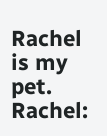Rachel is my pet.
Rachel: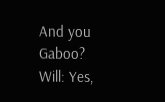And you Gaboo?
Will: Yes,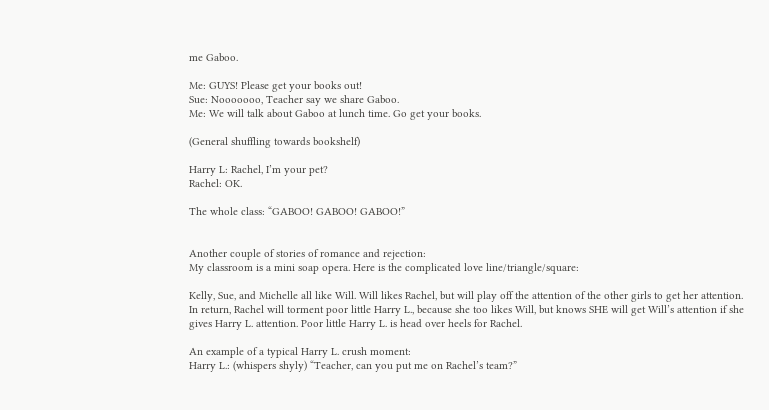me Gaboo.

Me: GUYS! Please get your books out!
Sue: Nooooooo, Teacher say we share Gaboo.
Me: We will talk about Gaboo at lunch time. Go get your books.

(General shuffling towards bookshelf)

Harry L: Rachel, I’m your pet?
Rachel: OK.

The whole class: “GABOO! GABOO! GABOO!”


Another couple of stories of romance and rejection:
My classroom is a mini soap opera. Here is the complicated love line/triangle/square:

Kelly, Sue, and Michelle all like Will. Will likes Rachel, but will play off the attention of the other girls to get her attention. In return, Rachel will torment poor little Harry L., because she too likes Will, but knows SHE will get Will’s attention if she gives Harry L. attention. Poor little Harry L. is head over heels for Rachel.

An example of a typical Harry L. crush moment:
Harry L.: (whispers shyly) “Teacher, can you put me on Rachel’s team?”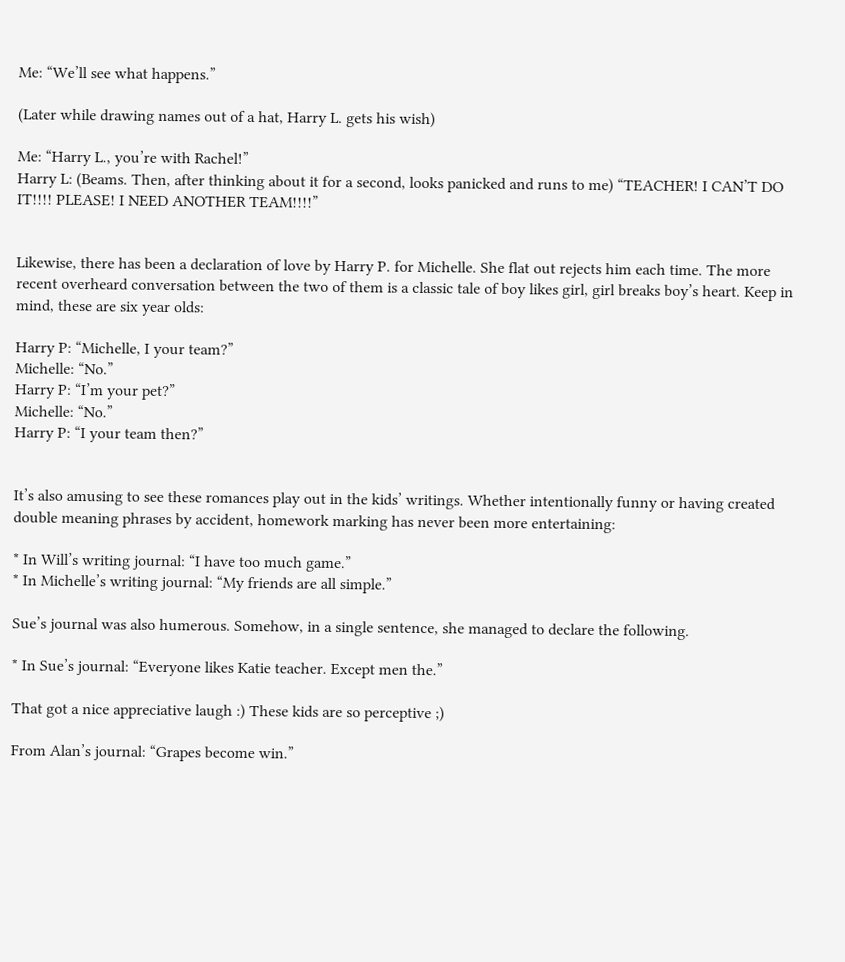Me: “We’ll see what happens.”

(Later while drawing names out of a hat, Harry L. gets his wish)

Me: “Harry L., you’re with Rachel!”
Harry L: (Beams. Then, after thinking about it for a second, looks panicked and runs to me) “TEACHER! I CAN’T DO IT!!!! PLEASE! I NEED ANOTHER TEAM!!!!”


Likewise, there has been a declaration of love by Harry P. for Michelle. She flat out rejects him each time. The more recent overheard conversation between the two of them is a classic tale of boy likes girl, girl breaks boy’s heart. Keep in mind, these are six year olds:

Harry P: “Michelle, I your team?”
Michelle: “No.”
Harry P: “I’m your pet?”
Michelle: “No.”
Harry P: “I your team then?”


It’s also amusing to see these romances play out in the kids’ writings. Whether intentionally funny or having created double meaning phrases by accident, homework marking has never been more entertaining:

* In Will’s writing journal: “I have too much game.”
* In Michelle’s writing journal: “My friends are all simple.”

Sue’s journal was also humerous. Somehow, in a single sentence, she managed to declare the following.

* In Sue’s journal: “Everyone likes Katie teacher. Except men the.”

That got a nice appreciative laugh :) These kids are so perceptive ;)

From Alan’s journal: “Grapes become win.”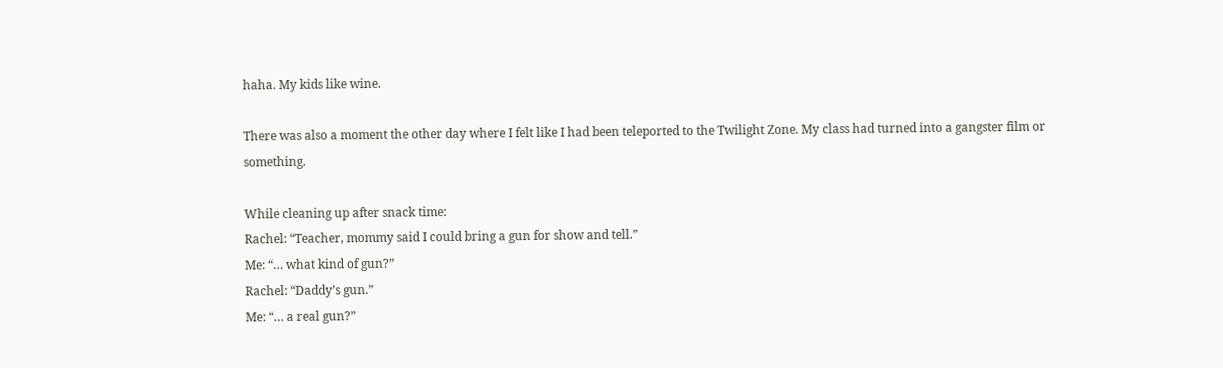haha. My kids like wine.

There was also a moment the other day where I felt like I had been teleported to the Twilight Zone. My class had turned into a gangster film or something.

While cleaning up after snack time:
Rachel: “Teacher, mommy said I could bring a gun for show and tell.”
Me: “… what kind of gun?”
Rachel: “Daddy’s gun.”
Me: “… a real gun?”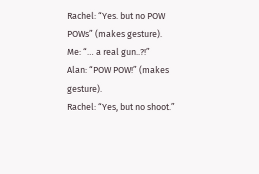Rachel: “Yes. but no POW POWs” (makes gesture).
Me: “… a real gun..?!”
Alan: “POW POW!” (makes gesture).
Rachel: “Yes, but no shoot.”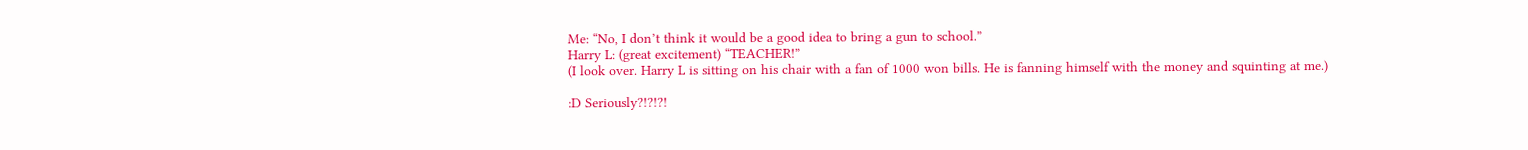Me: “No, I don’t think it would be a good idea to bring a gun to school.”
Harry L: (great excitement) “TEACHER!”
(I look over. Harry L is sitting on his chair with a fan of 1000 won bills. He is fanning himself with the money and squinting at me.)

:D Seriously?!?!?!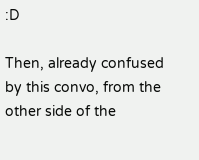:D

Then, already confused by this convo, from the other side of the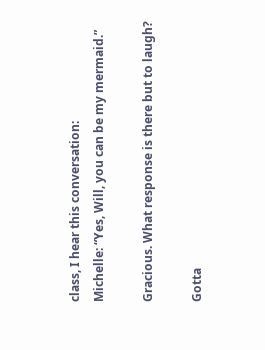class, I hear this conversation:
Michelle: “Yes, Will, you can be my mermaid.”

Gracious. What response is there but to laugh?

Gotta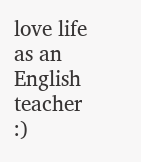love life as an English teacher :)